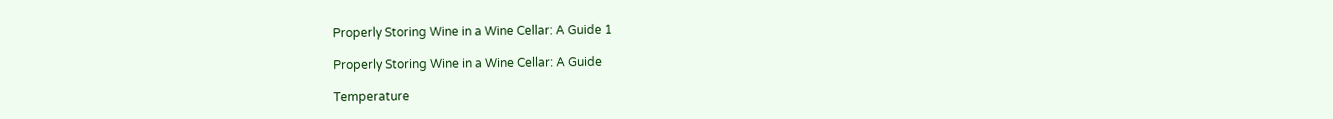Properly Storing Wine in a Wine Cellar: A Guide 1

Properly Storing Wine in a Wine Cellar: A Guide

Temperature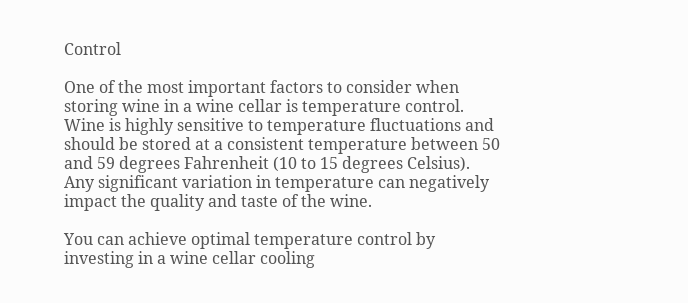Control

One of the most important factors to consider when storing wine in a wine cellar is temperature control. Wine is highly sensitive to temperature fluctuations and should be stored at a consistent temperature between 50 and 59 degrees Fahrenheit (10 to 15 degrees Celsius). Any significant variation in temperature can negatively impact the quality and taste of the wine.

You can achieve optimal temperature control by investing in a wine cellar cooling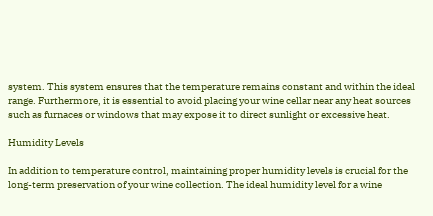system. This system ensures that the temperature remains constant and within the ideal range. Furthermore, it is essential to avoid placing your wine cellar near any heat sources such as furnaces or windows that may expose it to direct sunlight or excessive heat.

Humidity Levels

In addition to temperature control, maintaining proper humidity levels is crucial for the long-term preservation of your wine collection. The ideal humidity level for a wine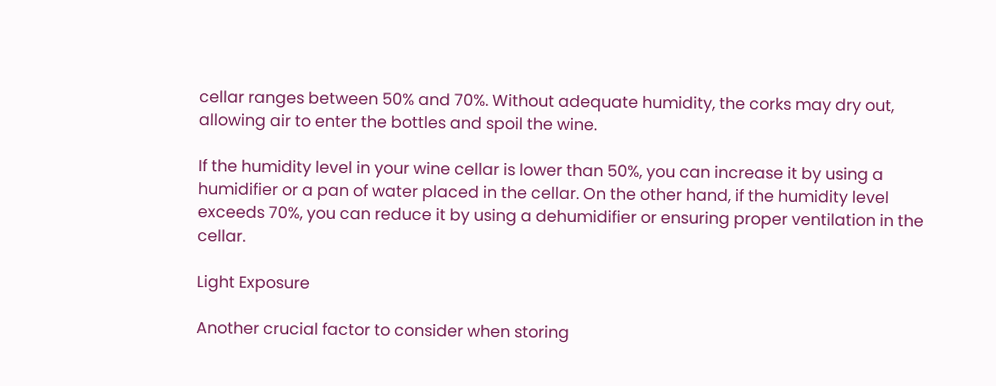cellar ranges between 50% and 70%. Without adequate humidity, the corks may dry out, allowing air to enter the bottles and spoil the wine.

If the humidity level in your wine cellar is lower than 50%, you can increase it by using a humidifier or a pan of water placed in the cellar. On the other hand, if the humidity level exceeds 70%, you can reduce it by using a dehumidifier or ensuring proper ventilation in the cellar.

Light Exposure

Another crucial factor to consider when storing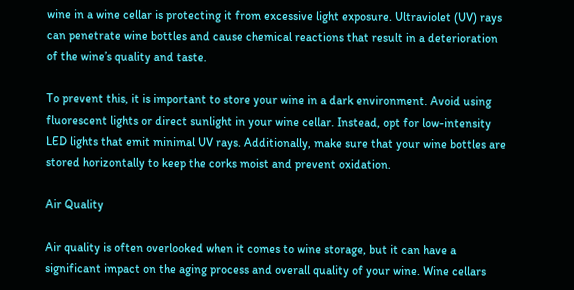wine in a wine cellar is protecting it from excessive light exposure. Ultraviolet (UV) rays can penetrate wine bottles and cause chemical reactions that result in a deterioration of the wine’s quality and taste.

To prevent this, it is important to store your wine in a dark environment. Avoid using fluorescent lights or direct sunlight in your wine cellar. Instead, opt for low-intensity LED lights that emit minimal UV rays. Additionally, make sure that your wine bottles are stored horizontally to keep the corks moist and prevent oxidation.

Air Quality

Air quality is often overlooked when it comes to wine storage, but it can have a significant impact on the aging process and overall quality of your wine. Wine cellars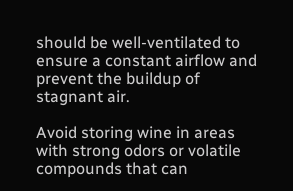should be well-ventilated to ensure a constant airflow and prevent the buildup of stagnant air.

Avoid storing wine in areas with strong odors or volatile compounds that can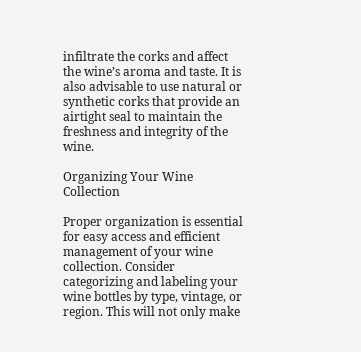infiltrate the corks and affect the wine’s aroma and taste. It is also advisable to use natural or synthetic corks that provide an airtight seal to maintain the freshness and integrity of the wine.

Organizing Your Wine Collection

Proper organization is essential for easy access and efficient management of your wine collection. Consider categorizing and labeling your wine bottles by type, vintage, or region. This will not only make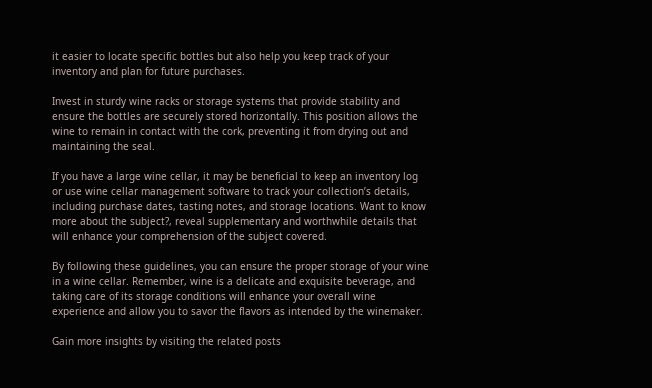it easier to locate specific bottles but also help you keep track of your inventory and plan for future purchases.

Invest in sturdy wine racks or storage systems that provide stability and ensure the bottles are securely stored horizontally. This position allows the wine to remain in contact with the cork, preventing it from drying out and maintaining the seal.

If you have a large wine cellar, it may be beneficial to keep an inventory log or use wine cellar management software to track your collection’s details, including purchase dates, tasting notes, and storage locations. Want to know more about the subject?, reveal supplementary and worthwhile details that will enhance your comprehension of the subject covered.

By following these guidelines, you can ensure the proper storage of your wine in a wine cellar. Remember, wine is a delicate and exquisite beverage, and taking care of its storage conditions will enhance your overall wine experience and allow you to savor the flavors as intended by the winemaker.

Gain more insights by visiting the related posts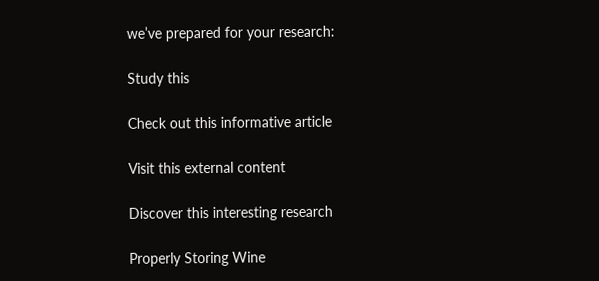we’ve prepared for your research:

Study this

Check out this informative article

Visit this external content

Discover this interesting research

Properly Storing Wine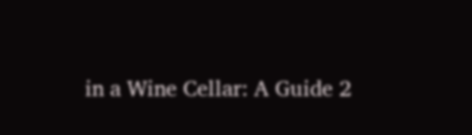in a Wine Cellar: A Guide 2